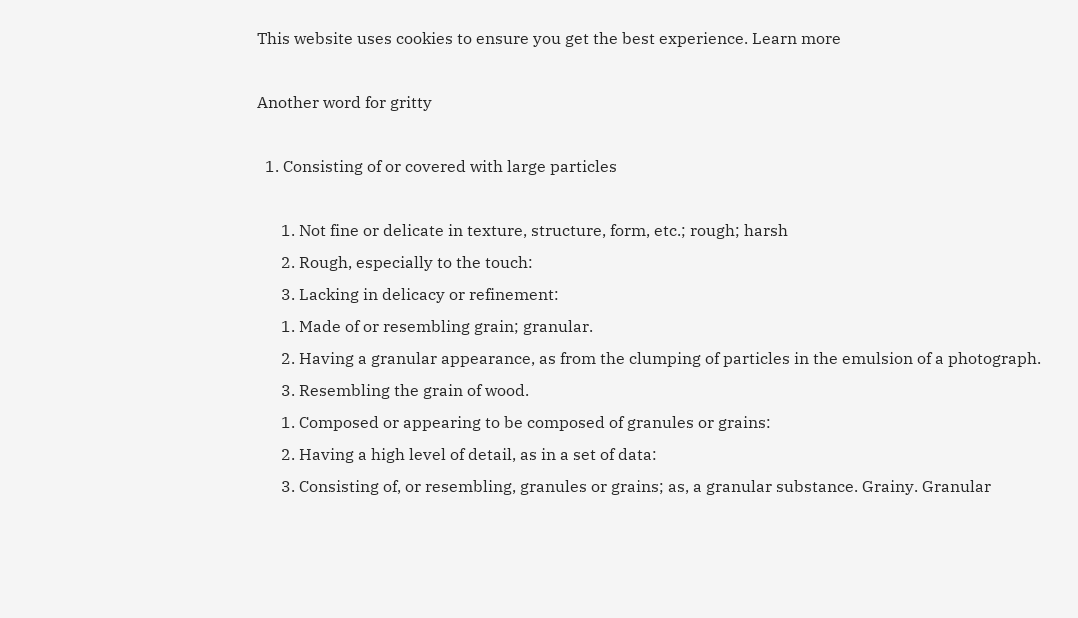This website uses cookies to ensure you get the best experience. Learn more

Another word for gritty

  1. Consisting of or covered with large particles

      1. Not fine or delicate in texture, structure, form, etc.; rough; harsh
      2. Rough, especially to the touch:
      3. Lacking in delicacy or refinement:
      1. Made of or resembling grain; granular.
      2. Having a granular appearance, as from the clumping of particles in the emulsion of a photograph.
      3. Resembling the grain of wood.
      1. Composed or appearing to be composed of granules or grains:
      2. Having a high level of detail, as in a set of data:
      3. Consisting of, or resembling, granules or grains; as, a granular substance. Grainy. Granular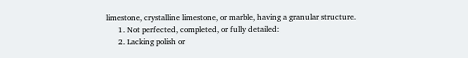limestone, crystalline limestone, or marble, having a granular structure.
      1. Not perfected, completed, or fully detailed:
      2. Lacking polish or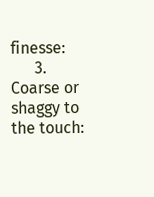finesse:
      3. Coarse or shaggy to the touch: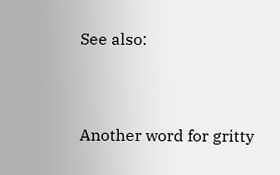See also:


Another word for gritty